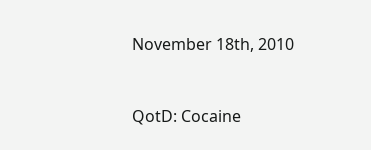November 18th, 2010


QotD: Cocaine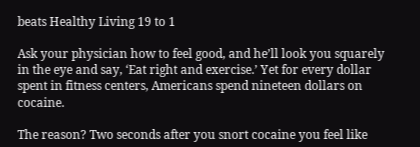beats Healthy Living 19 to 1

Ask your physician how to feel good, and he’ll look you squarely in the eye and say, ‘Eat right and exercise.’ Yet for every dollar spent in fitness centers, Americans spend nineteen dollars on cocaine.

The reason? Two seconds after you snort cocaine you feel like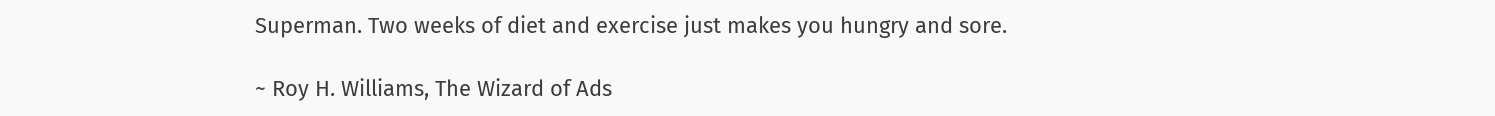Superman. Two weeks of diet and exercise just makes you hungry and sore.

~ Roy H. Williams, The Wizard of Ads